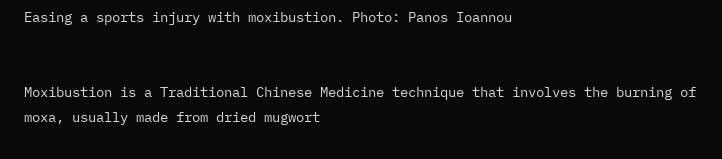Easing a sports injury with moxibustion. Photo: Panos Ioannou


Moxibustion is a Traditional Chinese Medicine technique that involves the burning of moxa, usually made from dried mugwort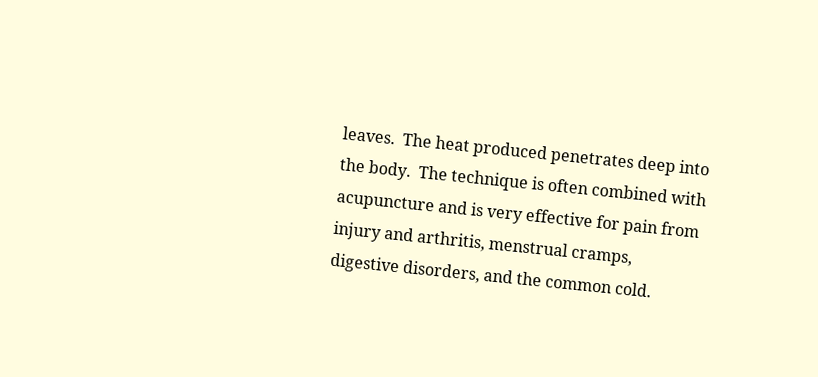leaves.  The heat produced penetrates deep into the body.  The technique is often combined with acupuncture and is very effective for pain from injury and arthritis, menstrual cramps, digestive disorders, and the common cold.